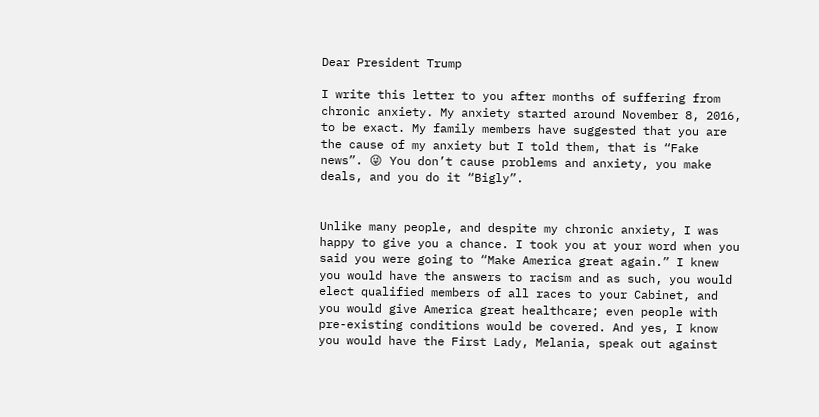Dear President Trump

I write this letter to you after months of suffering from chronic anxiety. My anxiety started around November 8, 2016, to be exact. My family members have suggested that you are the cause of my anxiety but I told them, that is “Fake news”. 😜 You don’t cause problems and anxiety, you make deals, and you do it “Bigly”.


Unlike many people, and despite my chronic anxiety, I was happy to give you a chance. I took you at your word when you said you were going to “Make America great again.” I knew you would have the answers to racism and as such, you would elect qualified members of all races to your Cabinet, and you would give America great healthcare; even people with pre-existing conditions would be covered. And yes, I know you would have the First Lady, Melania, speak out against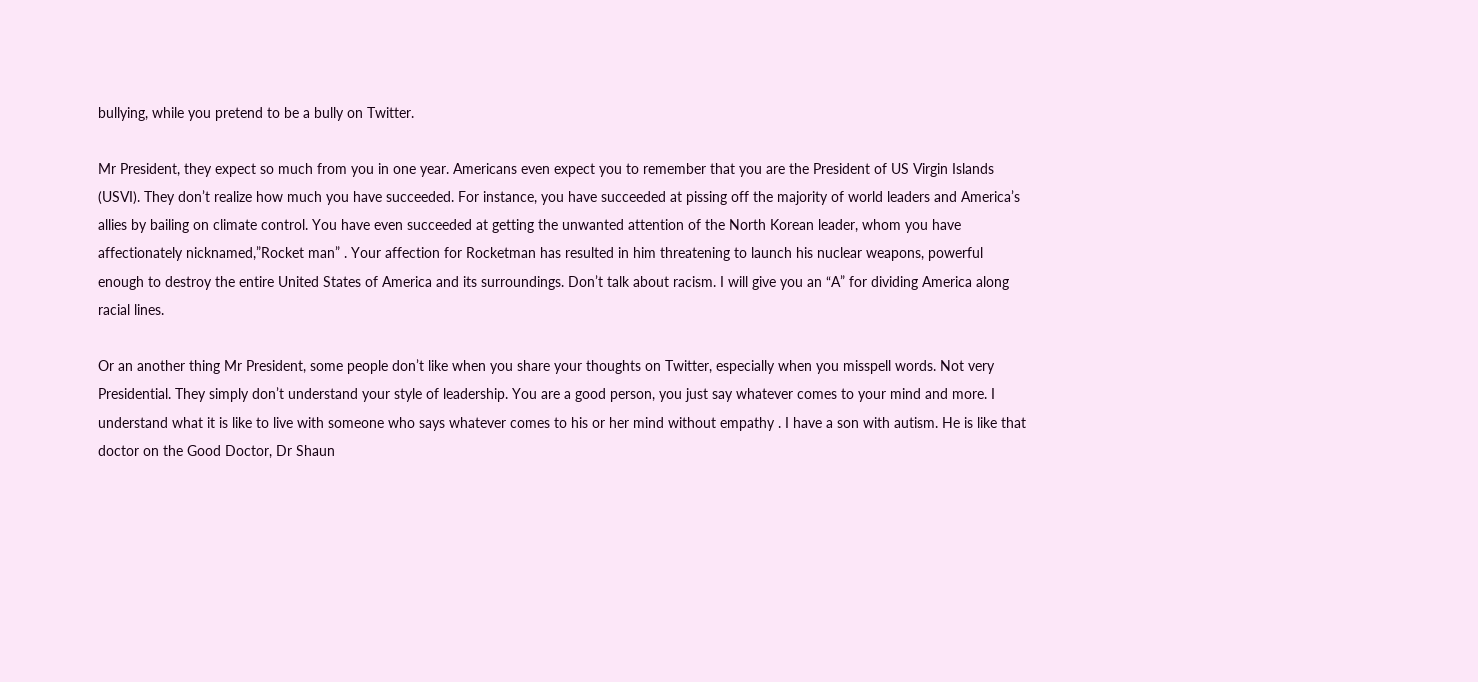bullying, while you pretend to be a bully on Twitter.

Mr President, they expect so much from you in one year. Americans even expect you to remember that you are the President of US Virgin Islands (USVI). They don’t realize how much you have succeeded. For instance, you have succeeded at pissing off the majority of world leaders and America’s allies by bailing on climate control. You have even succeeded at getting the unwanted attention of the North Korean leader, whom you have affectionately nicknamed,”Rocket man” . Your affection for Rocketman has resulted in him threatening to launch his nuclear weapons, powerful enough to destroy the entire United States of America and its surroundings. Don’t talk about racism. I will give you an “A” for dividing America along racial lines.

Or an another thing Mr President, some people don’t like when you share your thoughts on Twitter, especially when you misspell words. Not very Presidential. They simply don’t understand your style of leadership. You are a good person, you just say whatever comes to your mind and more. I understand what it is like to live with someone who says whatever comes to his or her mind without empathy . I have a son with autism. He is like that doctor on the Good Doctor, Dr Shaun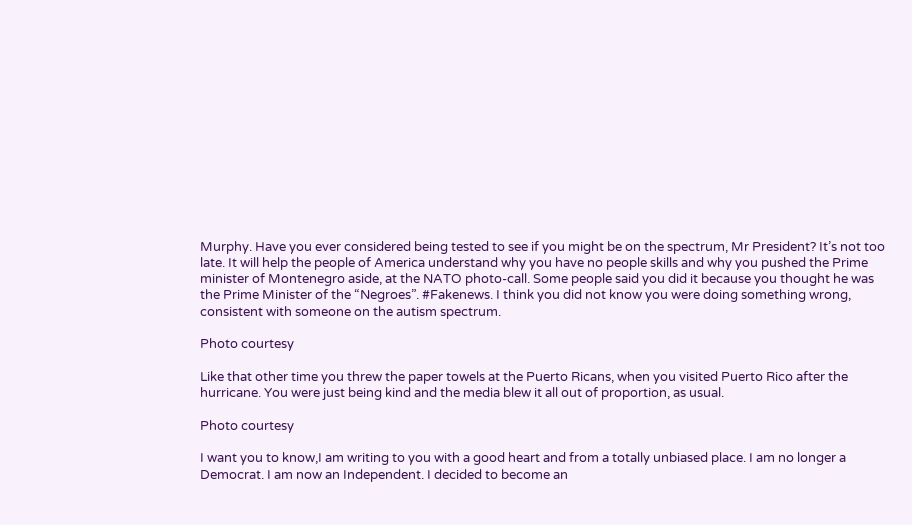Murphy. Have you ever considered being tested to see if you might be on the spectrum, Mr President? It’s not too late. It will help the people of America understand why you have no people skills and why you pushed the Prime minister of Montenegro aside, at the NATO photo-call. Some people said you did it because you thought he was the Prime Minister of the “Negroes”. #Fakenews. I think you did not know you were doing something wrong, consistent with someone on the autism spectrum.

Photo courtesy

Like that other time you threw the paper towels at the Puerto Ricans, when you visited Puerto Rico after the hurricane. You were just being kind and the media blew it all out of proportion, as usual.

Photo courtesy

I want you to know,I am writing to you with a good heart and from a totally unbiased place. I am no longer a Democrat. I am now an Independent. I decided to become an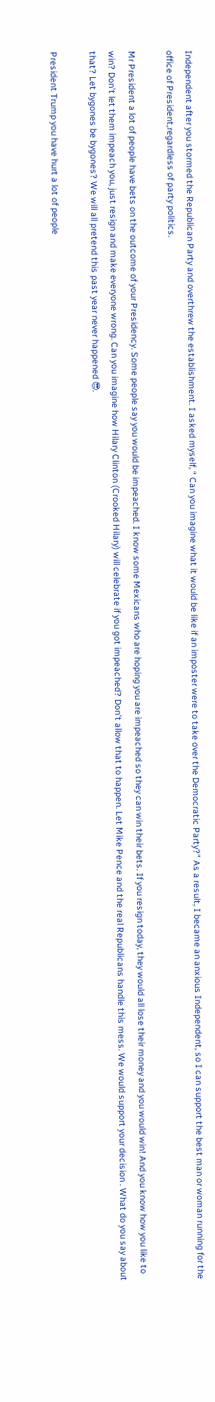Independent after you stormed the Republican Party and overthrew the establishment. I asked myself, “ Can you imagine what it would be like if an imposter were to take over the Democratic Party?” As a result, I became an anxious Independent, so I can support the best man or woman running for the office of President,regardless of party politics.

Mr President a lot of people have bets on the outcome of your Presidency. Some people say you would be impeached. I know some Mexicans who are hoping you are impeached so they can win their bets. If you resign today, they would all lose their money and you would win! And you know how you like to win? Don’t let them impeach you, just resign and make everyone wrong. Can you imagine how Hilary Clinton (Crooked Hilary) will celebrate if you got impeached? Don’t allow that to happen. Let Mike Pence and the real Republicans handle this mess. We would support your decision . What do you say about that? Let bygones be bygones? We will all pretend this past year never happened 😎.

President Trump you have hurt a lot of people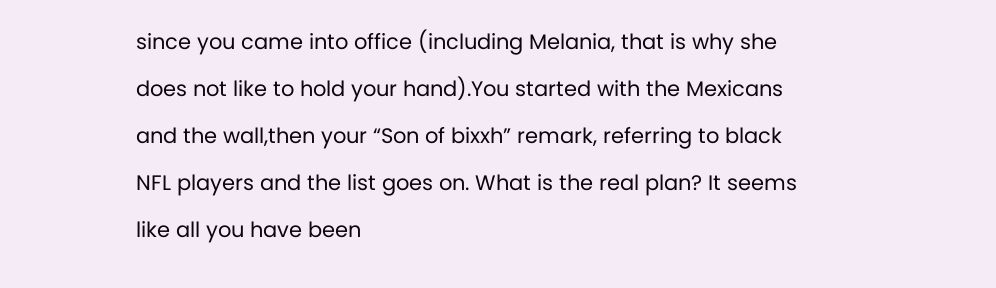since you came into office (including Melania, that is why she does not like to hold your hand).You started with the Mexicans and the wall,then your “Son of bixxh” remark, referring to black NFL players and the list goes on. What is the real plan? It seems like all you have been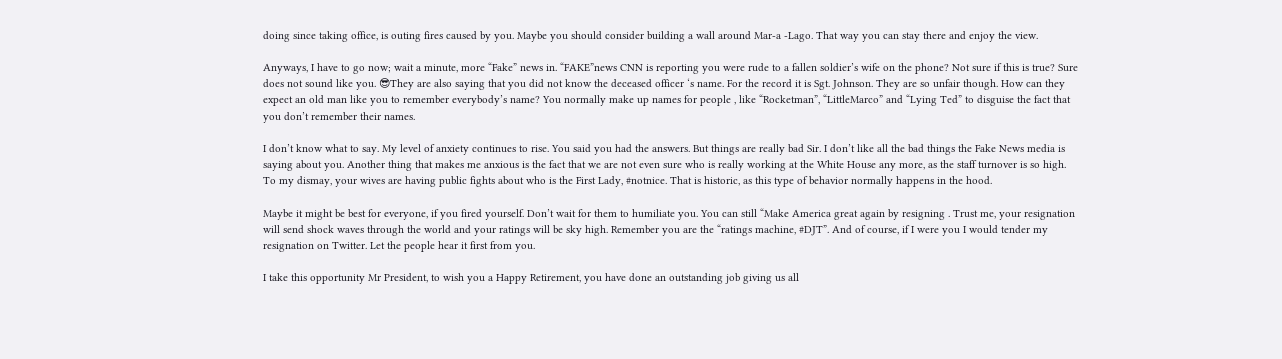doing since taking office, is outing fires caused by you. Maybe you should consider building a wall around Mar-a -Lago. That way you can stay there and enjoy the view.

Anyways, I have to go now; wait a minute, more “Fake” news in. “FAKE”news CNN is reporting you were rude to a fallen soldier’s wife on the phone? Not sure if this is true? Sure does not sound like you. 😎They are also saying that you did not know the deceased officer ‘s name. For the record it is Sgt. Johnson. They are so unfair though. How can they expect an old man like you to remember everybody’s name? You normally make up names for people , like “Rocketman”, “LittleMarco” and “Lying Ted” to disguise the fact that you don’t remember their names.

I don’t know what to say. My level of anxiety continues to rise. You said you had the answers. But things are really bad Sir. I don’t like all the bad things the Fake News media is saying about you. Another thing that makes me anxious is the fact that we are not even sure who is really working at the White House any more, as the staff turnover is so high. To my dismay, your wives are having public fights about who is the First Lady, #notnice. That is historic, as this type of behavior normally happens in the hood.

Maybe it might be best for everyone, if you fired yourself. Don’t wait for them to humiliate you. You can still “Make America great again by resigning . Trust me, your resignation will send shock waves through the world and your ratings will be sky high. Remember you are the “ratings machine, #DJT”. And of course, if I were you I would tender my resignation on Twitter. Let the people hear it first from you.

I take this opportunity Mr President, to wish you a Happy Retirement, you have done an outstanding job giving us all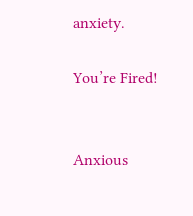anxiety.

You’re Fired!


Anxious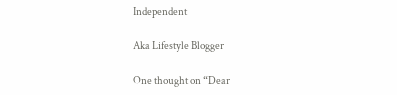Independent

Aka Lifestyle Blogger

One thought on “Dear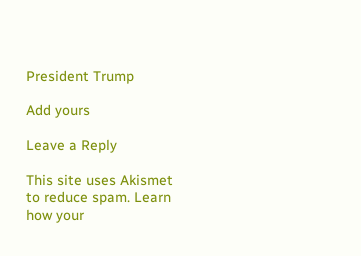President Trump

Add yours

Leave a Reply

This site uses Akismet to reduce spam. Learn how your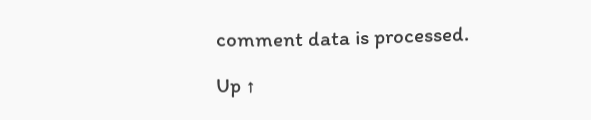comment data is processed.

Up ↑